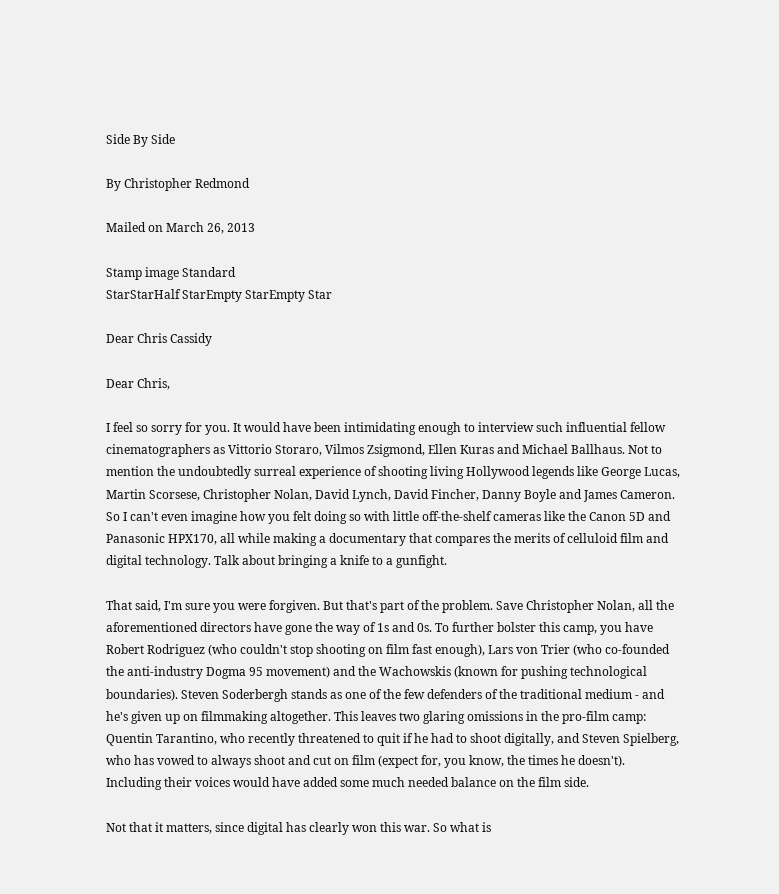Side By Side

By Christopher Redmond

Mailed on March 26, 2013

Stamp image Standard
StarStarHalf StarEmpty StarEmpty Star

Dear Chris Cassidy

Dear Chris,

I feel so sorry for you. It would have been intimidating enough to interview such influential fellow cinematographers as Vittorio Storaro, Vilmos Zsigmond, Ellen Kuras and Michael Ballhaus. Not to mention the undoubtedly surreal experience of shooting living Hollywood legends like George Lucas, Martin Scorsese, Christopher Nolan, David Lynch, David Fincher, Danny Boyle and James Cameron. So I can't even imagine how you felt doing so with little off-the-shelf cameras like the Canon 5D and Panasonic HPX170, all while making a documentary that compares the merits of celluloid film and digital technology. Talk about bringing a knife to a gunfight.

That said, I'm sure you were forgiven. But that's part of the problem. Save Christopher Nolan, all the aforementioned directors have gone the way of 1s and 0s. To further bolster this camp, you have Robert Rodriguez (who couldn't stop shooting on film fast enough), Lars von Trier (who co-founded the anti-industry Dogma 95 movement) and the Wachowskis (known for pushing technological boundaries). Steven Soderbergh stands as one of the few defenders of the traditional medium - and he's given up on filmmaking altogether. This leaves two glaring omissions in the pro-film camp: Quentin Tarantino, who recently threatened to quit if he had to shoot digitally, and Steven Spielberg, who has vowed to always shoot and cut on film (expect for, you know, the times he doesn't). Including their voices would have added some much needed balance on the film side.

Not that it matters, since digital has clearly won this war. So what is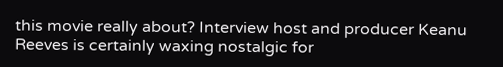this movie really about? Interview host and producer Keanu Reeves is certainly waxing nostalgic for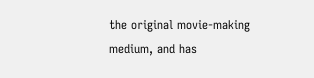the original movie-making medium, and has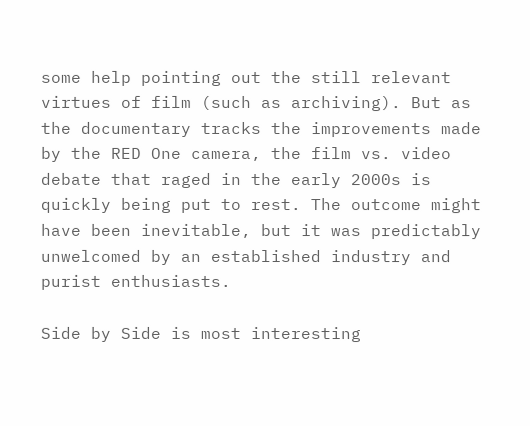some help pointing out the still relevant virtues of film (such as archiving). But as the documentary tracks the improvements made by the RED One camera, the film vs. video debate that raged in the early 2000s is quickly being put to rest. The outcome might have been inevitable, but it was predictably unwelcomed by an established industry and purist enthusiasts.

Side by Side is most interesting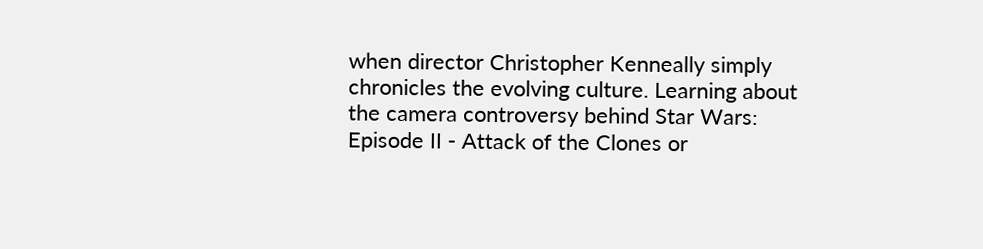when director Christopher Kenneally simply chronicles the evolving culture. Learning about the camera controversy behind Star Wars: Episode II - Attack of the Clones or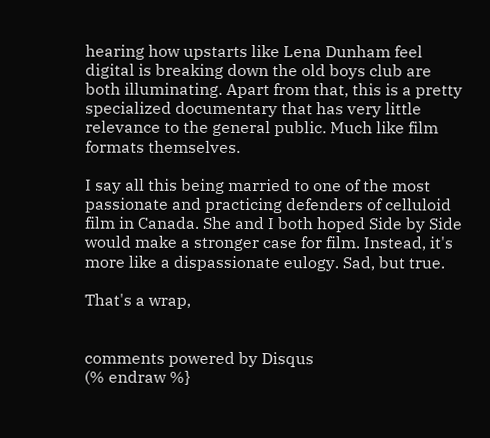hearing how upstarts like Lena Dunham feel digital is breaking down the old boys club are both illuminating. Apart from that, this is a pretty specialized documentary that has very little relevance to the general public. Much like film formats themselves.

I say all this being married to one of the most passionate and practicing defenders of celluloid film in Canada. She and I both hoped Side by Side would make a stronger case for film. Instead, it's more like a dispassionate eulogy. Sad, but true.

That's a wrap,


comments powered by Disqus
(% endraw %}